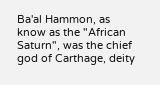Ba'al Hammon, as know as the "African Saturn", was the chief god of Carthage, deity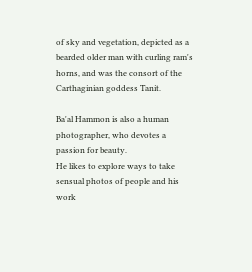of sky and vegetation, depicted as a bearded older man with curling ram's horns, and was the consort of the Carthaginian goddess Tanit.

Ba'al Hammon is also a human photographer, who devotes a passion for beauty.
He likes to explore ways to take sensual photos of people and his work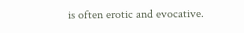is often erotic and evocative.